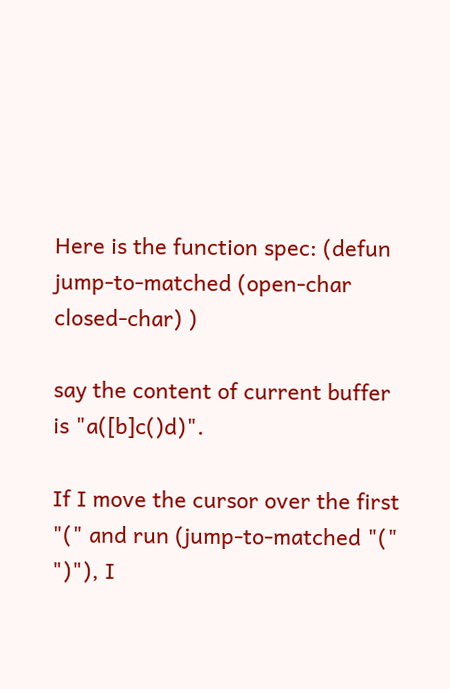Here is the function spec: (defun jump-to-matched (open-char closed-char) )

say the content of current buffer is "a([b]c()d)".

If I move the cursor over the first "(" and run (jump-to-matched "(" ")"), I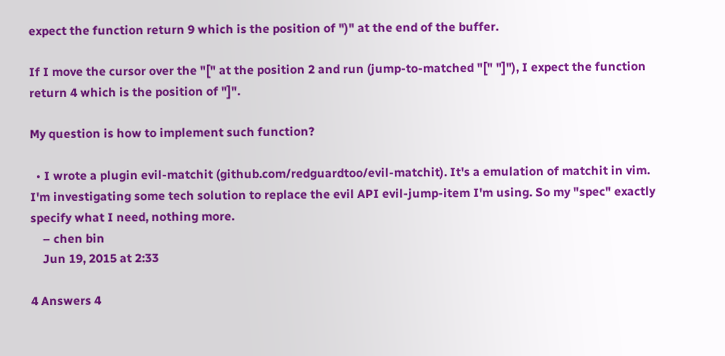expect the function return 9 which is the position of ")" at the end of the buffer.

If I move the cursor over the "[" at the position 2 and run (jump-to-matched "[" "]"), I expect the function return 4 which is the position of "]".

My question is how to implement such function?

  • I wrote a plugin evil-matchit (github.com/redguardtoo/evil-matchit). It's a emulation of matchit in vim. I'm investigating some tech solution to replace the evil API evil-jump-item I'm using. So my "spec" exactly specify what I need, nothing more.
    – chen bin
    Jun 19, 2015 at 2:33

4 Answers 4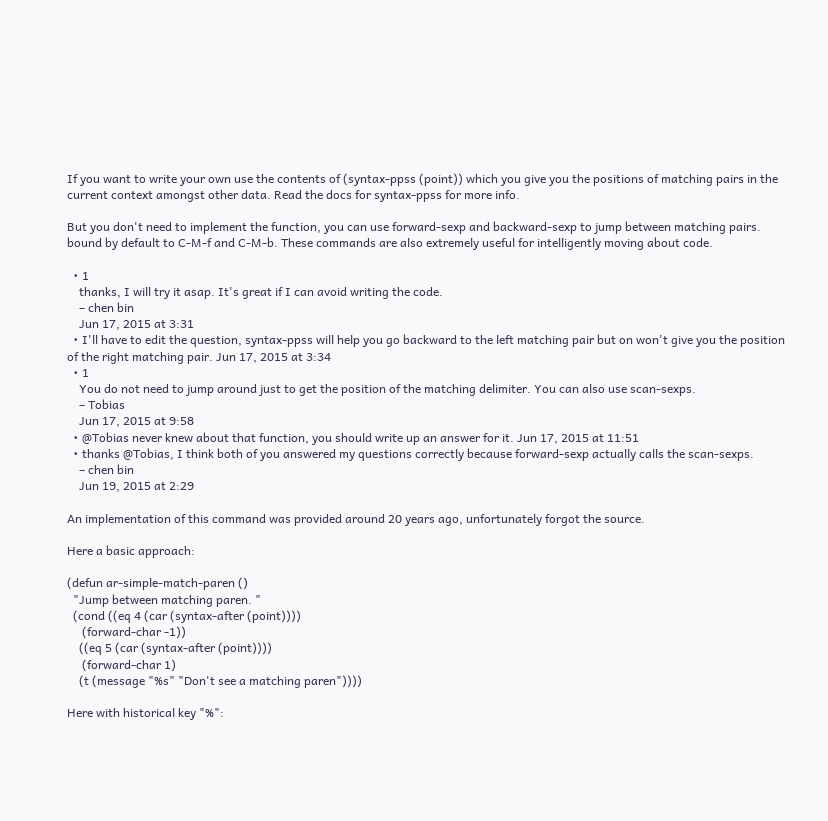If you want to write your own use the contents of (syntax-ppss (point)) which you give you the positions of matching pairs in the current context amongst other data. Read the docs for syntax-ppss for more info.

But you don't need to implement the function, you can use forward-sexp and backward-sexp to jump between matching pairs. bound by default to C-M-f and C-M-b. These commands are also extremely useful for intelligently moving about code.

  • 1
    thanks, I will try it asap. It's great if I can avoid writing the code.
    – chen bin
    Jun 17, 2015 at 3:31
  • I'll have to edit the question, syntax-ppss will help you go backward to the left matching pair but on won't give you the position of the right matching pair. Jun 17, 2015 at 3:34
  • 1
    You do not need to jump around just to get the position of the matching delimiter. You can also use scan-sexps.
    – Tobias
    Jun 17, 2015 at 9:58
  • @Tobias never knew about that function, you should write up an answer for it. Jun 17, 2015 at 11:51
  • thanks @Tobias, I think both of you answered my questions correctly because forward-sexp actually calls the scan-sexps.
    – chen bin
    Jun 19, 2015 at 2:29

An implementation of this command was provided around 20 years ago, unfortunately forgot the source.

Here a basic approach:

(defun ar-simple-match-paren ()
  "Jump between matching paren. "
  (cond ((eq 4 (car (syntax-after (point))))
     (forward-char -1))
    ((eq 5 (car (syntax-after (point))))
     (forward-char 1)
    (t (message "%s" "Don't see a matching paren"))))

Here with historical key "%":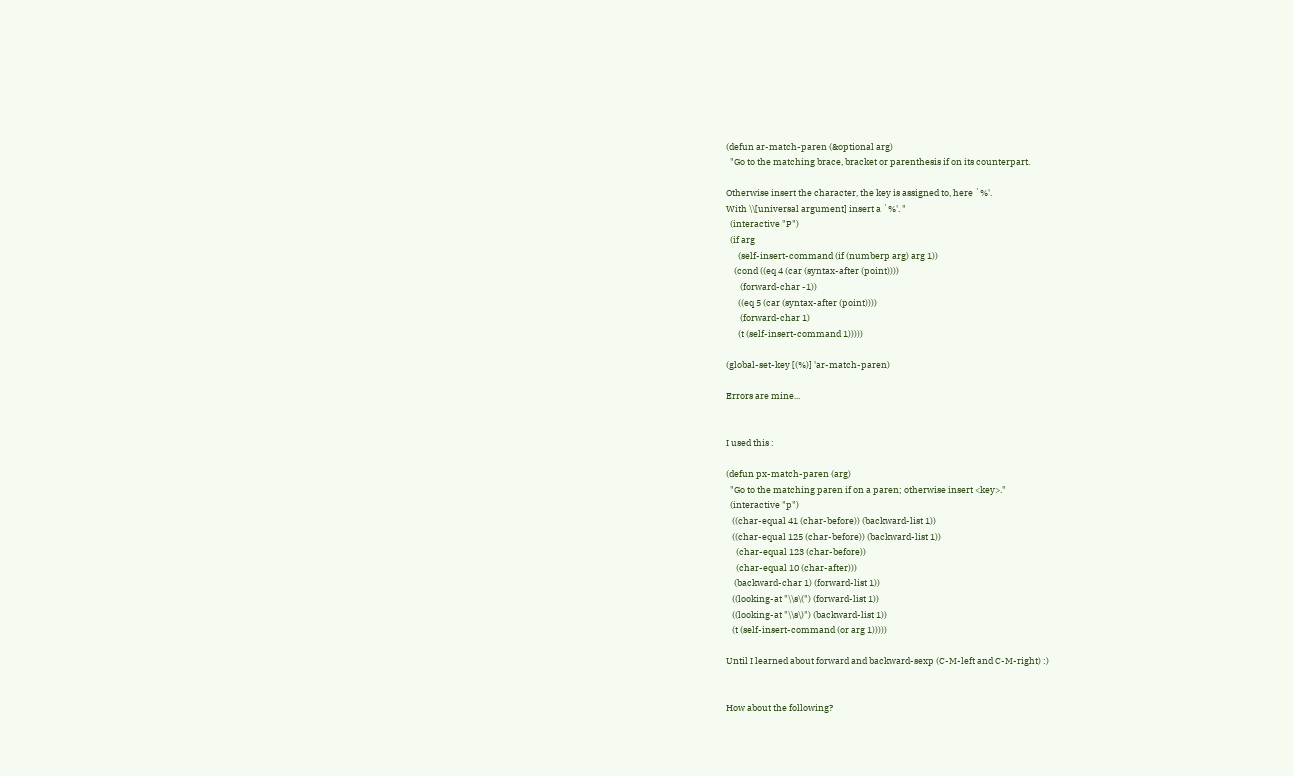(defun ar-match-paren (&optional arg)
  "Go to the matching brace, bracket or parenthesis if on its counterpart.

Otherwise insert the character, the key is assigned to, here `%'.
With \\[universal argument] insert a `%'. "
  (interactive "P")
  (if arg
      (self-insert-command (if (numberp arg) arg 1))
    (cond ((eq 4 (car (syntax-after (point))))
       (forward-char -1))
      ((eq 5 (car (syntax-after (point))))
       (forward-char 1)
      (t (self-insert-command 1)))))

(global-set-key [(%)] 'ar-match-paren)

Errors are mine...


I used this :

(defun px-match-paren (arg)
  "Go to the matching paren if on a paren; otherwise insert <key>."
  (interactive "p")
   ((char-equal 41 (char-before)) (backward-list 1))
   ((char-equal 125 (char-before)) (backward-list 1))
     (char-equal 123 (char-before))
     (char-equal 10 (char-after)))
    (backward-char 1) (forward-list 1))
   ((looking-at "\\s\(") (forward-list 1))
   ((looking-at "\\s\)") (backward-list 1))
   (t (self-insert-command (or arg 1)))))

Until I learned about forward and backward-sexp (C-M-left and C-M-right) :)


How about the following?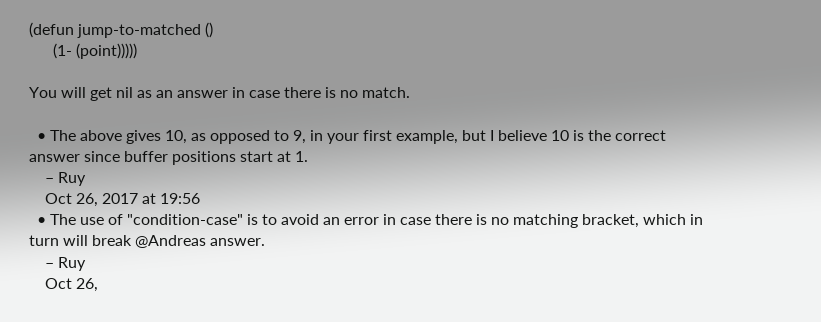(defun jump-to-matched ()
      (1- (point)))))

You will get nil as an answer in case there is no match.

  • The above gives 10, as opposed to 9, in your first example, but I believe 10 is the correct answer since buffer positions start at 1.
    – Ruy
    Oct 26, 2017 at 19:56
  • The use of "condition-case" is to avoid an error in case there is no matching bracket, which in turn will break @Andreas answer.
    – Ruy
    Oct 26,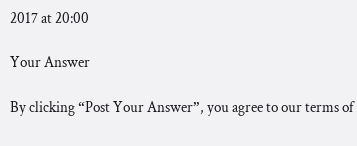2017 at 20:00

Your Answer

By clicking “Post Your Answer”, you agree to our terms of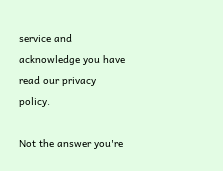service and acknowledge you have read our privacy policy.

Not the answer you're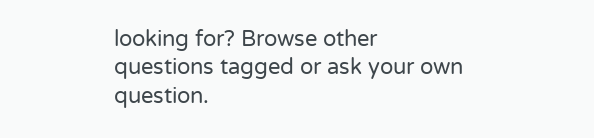looking for? Browse other questions tagged or ask your own question.